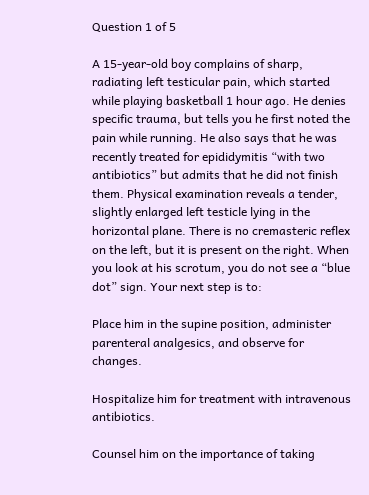Question 1 of 5

A 15-year-old boy complains of sharp, radiating left testicular pain, which started while playing basketball 1 hour ago. He denies specific trauma, but tells you he first noted the pain while running. He also says that he was recently treated for epididymitis “with two antibiotics” but admits that he did not finish them. Physical examination reveals a tender, slightly enlarged left testicle lying in the horizontal plane. There is no cremasteric reflex on the left, but it is present on the right. When you look at his scrotum, you do not see a “blue dot” sign. Your next step is to:

Place him in the supine position, administer parenteral analgesics, and observe for changes.

Hospitalize him for treatment with intravenous antibiotics.

Counsel him on the importance of taking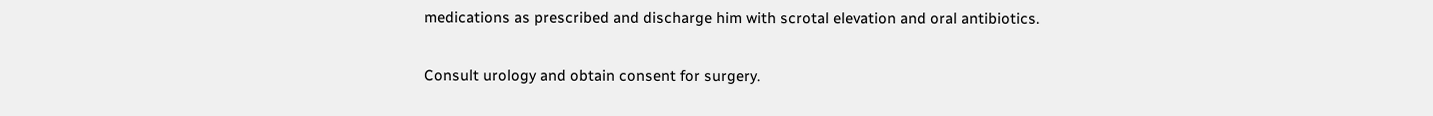medications as prescribed and discharge him with scrotal elevation and oral antibiotics.

Consult urology and obtain consent for surgery.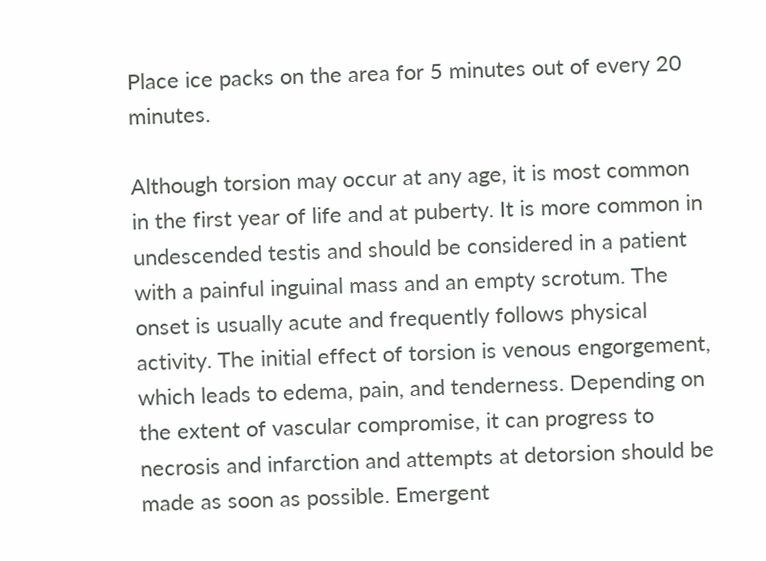Place ice packs on the area for 5 minutes out of every 20 minutes.

Although torsion may occur at any age, it is most common in the first year of life and at puberty. It is more common in undescended testis and should be considered in a patient with a painful inguinal mass and an empty scrotum. The onset is usually acute and frequently follows physical activity. The initial effect of torsion is venous engorgement, which leads to edema, pain, and tenderness. Depending on the extent of vascular compromise, it can progress to necrosis and infarction and attempts at detorsion should be made as soon as possible. Emergent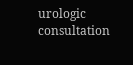urologic consultation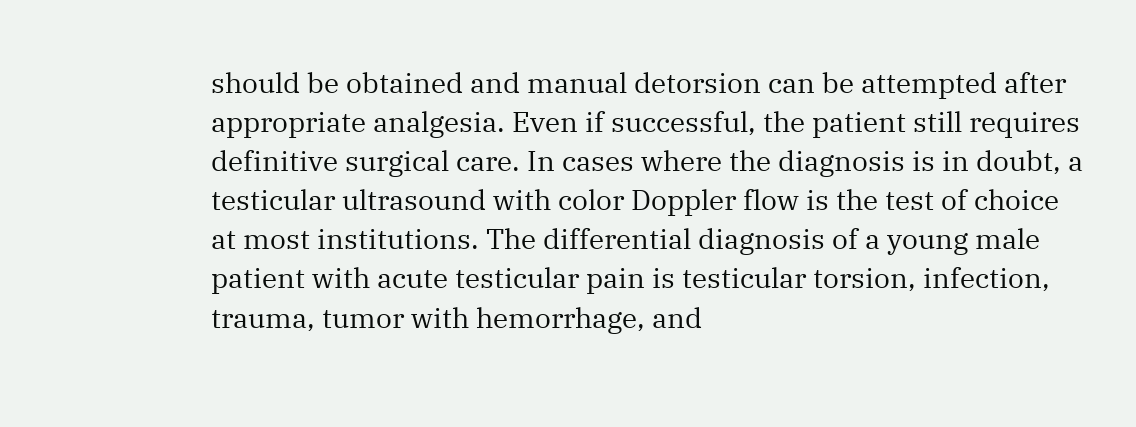should be obtained and manual detorsion can be attempted after appropriate analgesia. Even if successful, the patient still requires definitive surgical care. In cases where the diagnosis is in doubt, a testicular ultrasound with color Doppler flow is the test of choice at most institutions. The differential diagnosis of a young male patient with acute testicular pain is testicular torsion, infection, trauma, tumor with hemorrhage, and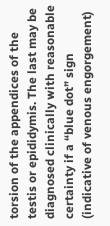torsion of the appendices of the testis or epididymis. The last may be diagnosed clinically with reasonable certainty if a “blue dot” sign (indicative of venous engorgement)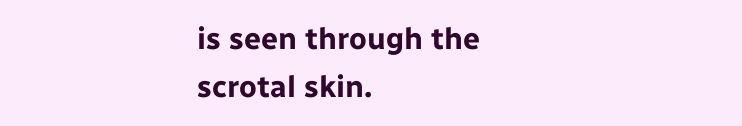is seen through the scrotal skin.